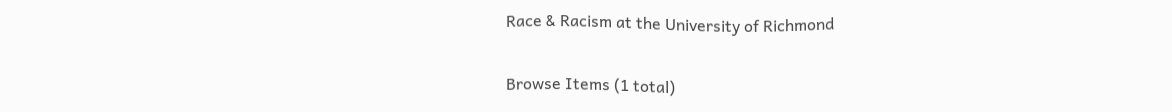Race & Racism at the University of Richmond

Browse Items (1 total)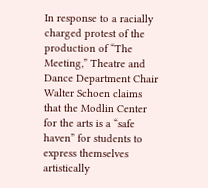In response to a racially charged protest of the production of “The Meeting,” Theatre and Dance Department Chair Walter Schoen claims that the Modlin Center for the arts is a “safe haven” for students to express themselves artistically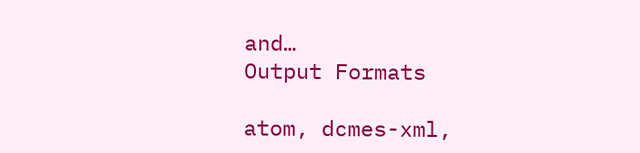and…
Output Formats

atom, dcmes-xml,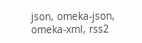json, omeka-json, omeka-xml, rss2